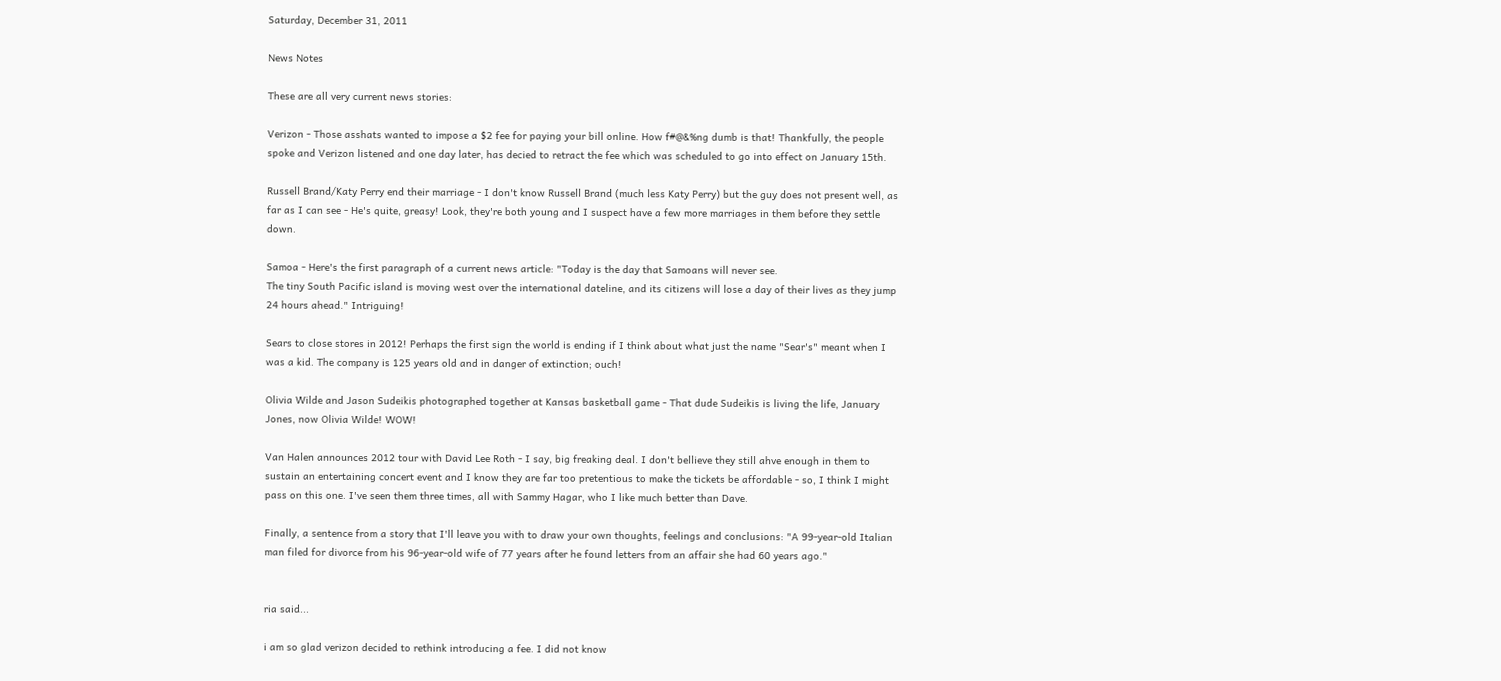Saturday, December 31, 2011

News Notes

These are all very current news stories:

Verizon - Those asshats wanted to impose a $2 fee for paying your bill online. How f#@&%ng dumb is that! Thankfully, the people spoke and Verizon listened and one day later, has decied to retract the fee which was scheduled to go into effect on January 15th.

Russell Brand/Katy Perry end their marriage - I don't know Russell Brand (much less Katy Perry) but the guy does not present well, as far as I can see - He's quite, greasy! Look, they're both young and I suspect have a few more marriages in them before they settle down.

Samoa - Here's the first paragraph of a current news article: "Today is the day that Samoans will never see.
The tiny South Pacific island is moving west over the international dateline, and its citizens will lose a day of their lives as they jump 24 hours ahead." Intriguing!

Sears to close stores in 2012! Perhaps the first sign the world is ending if I think about what just the name "Sear's" meant when I was a kid. The company is 125 years old and in danger of extinction; ouch!

Olivia Wilde and Jason Sudeikis photographed together at Kansas basketball game - That dude Sudeikis is living the life, January Jones, now Olivia Wilde! WOW!

Van Halen announces 2012 tour with David Lee Roth - I say, big freaking deal. I don't bellieve they still ahve enough in them to sustain an entertaining concert event and I know they are far too pretentious to make the tickets be affordable - so, I think I might pass on this one. I've seen them three times, all with Sammy Hagar, who I like much better than Dave.

Finally, a sentence from a story that I'll leave you with to draw your own thoughts, feelings and conclusions: "A 99-year-old Italian man filed for divorce from his 96-year-old wife of 77 years after he found letters from an affair she had 60 years ago."


ria said...

i am so glad verizon decided to rethink introducing a fee. I did not know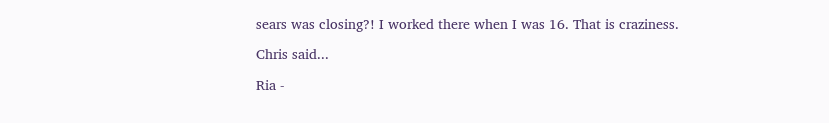sears was closing?! I worked there when I was 16. That is craziness.

Chris said...

Ria -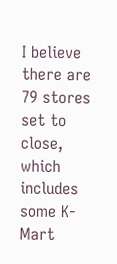I believe there are 79 stores set to close, which includes some K-Mart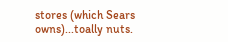stores (which Sears owns)...toally nuts.